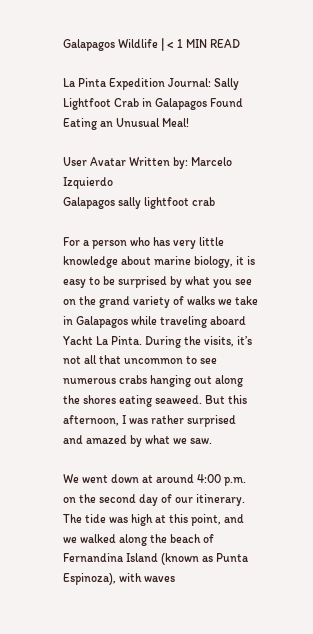Galapagos Wildlife | < 1 MIN READ

La Pinta Expedition Journal: Sally Lightfoot Crab in Galapagos Found Eating an Unusual Meal!

User Avatar Written by: Marcelo Izquierdo
Galapagos sally lightfoot crab

For a person who has very little knowledge about marine biology, it is easy to be surprised by what you see on the grand variety of walks we take in Galapagos while traveling aboard Yacht La Pinta. During the visits, it’s not all that uncommon to see numerous crabs hanging out along the shores eating seaweed. But this afternoon, I was rather surprised and amazed by what we saw.

We went down at around 4:00 p.m. on the second day of our itinerary. The tide was high at this point, and we walked along the beach of Fernandina Island (known as Punta Espinoza), with waves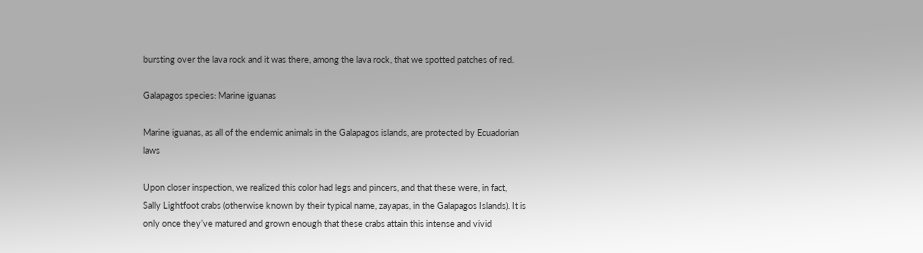bursting over the lava rock and it was there, among the lava rock, that we spotted patches of red.

Galapagos species: Marine iguanas

Marine iguanas, as all of the endemic animals in the Galapagos islands, are protected by Ecuadorian laws

Upon closer inspection, we realized this color had legs and pincers, and that these were, in fact, Sally Lightfoot crabs (otherwise known by their typical name, zayapas, in the Galapagos Islands). It is only once they’ve matured and grown enough that these crabs attain this intense and vivid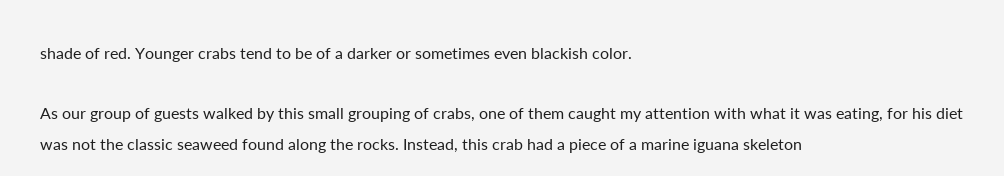shade of red. Younger crabs tend to be of a darker or sometimes even blackish color.

As our group of guests walked by this small grouping of crabs, one of them caught my attention with what it was eating, for his diet was not the classic seaweed found along the rocks. Instead, this crab had a piece of a marine iguana skeleton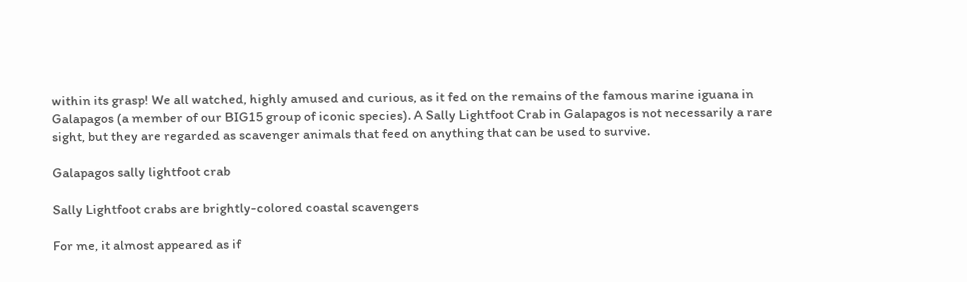within its grasp! We all watched, highly amused and curious, as it fed on the remains of the famous marine iguana in Galapagos (a member of our BIG15 group of iconic species). A Sally Lightfoot Crab in Galapagos is not necessarily a rare sight, but they are regarded as scavenger animals that feed on anything that can be used to survive.

Galapagos sally lightfoot crab

Sally Lightfoot crabs are brightly-colored coastal scavengers

For me, it almost appeared as if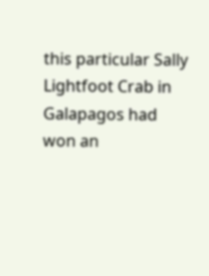this particular Sally Lightfoot Crab in Galapagos had won an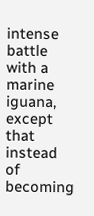intense battle with a marine iguana, except that instead of becoming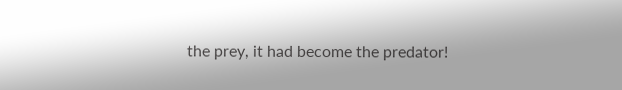the prey, it had become the predator!